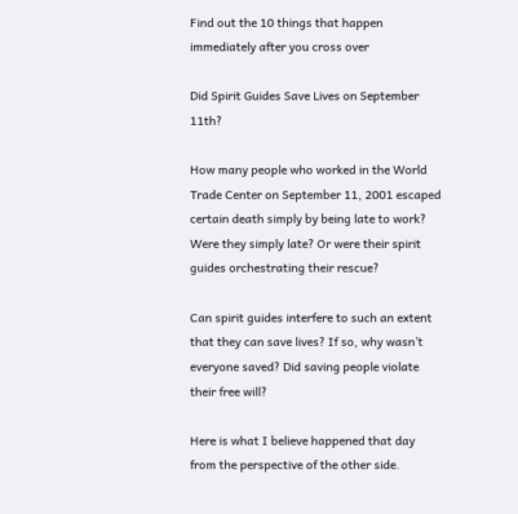Find out the 10 things that happen immediately after you cross over

Did Spirit Guides Save Lives on September 11th?

How many people who worked in the World Trade Center on September 11, 2001 escaped certain death simply by being late to work? Were they simply late? Or were their spirit guides orchestrating their rescue?

Can spirit guides interfere to such an extent that they can save lives? If so, why wasn’t everyone saved? Did saving people violate their free will?

Here is what I believe happened that day from the perspective of the other side.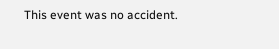This event was no accident.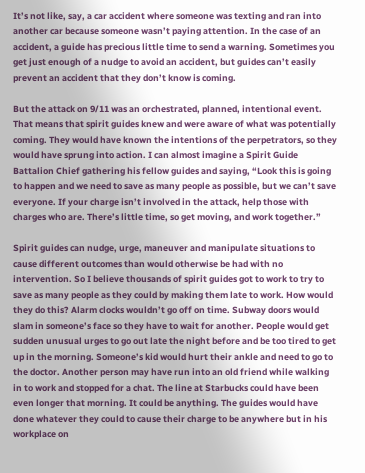It’s not like, say, a car accident where someone was texting and ran into another car because someone wasn’t paying attention. In the case of an accident, a guide has precious little time to send a warning. Sometimes you get just enough of a nudge to avoid an accident, but guides can’t easily prevent an accident that they don’t know is coming.

But the attack on 9/11 was an orchestrated, planned, intentional event. That means that spirit guides knew and were aware of what was potentially coming. They would have known the intentions of the perpetrators, so they would have sprung into action. I can almost imagine a Spirit Guide Battalion Chief gathering his fellow guides and saying, “Look this is going to happen and we need to save as many people as possible, but we can’t save everyone. If your charge isn’t involved in the attack, help those with charges who are. There’s little time, so get moving, and work together.”

Spirit guides can nudge, urge, maneuver and manipulate situations to cause different outcomes than would otherwise be had with no intervention. So I believe thousands of spirit guides got to work to try to save as many people as they could by making them late to work. How would they do this? Alarm clocks wouldn’t go off on time. Subway doors would slam in someone’s face so they have to wait for another. People would get sudden unusual urges to go out late the night before and be too tired to get up in the morning. Someone’s kid would hurt their ankle and need to go to the doctor. Another person may have run into an old friend while walking in to work and stopped for a chat. The line at Starbucks could have been even longer that morning. It could be anything. The guides would have done whatever they could to cause their charge to be anywhere but in his workplace on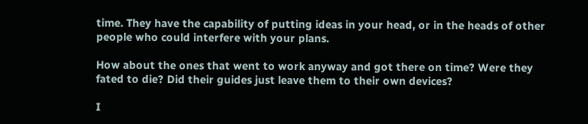time. They have the capability of putting ideas in your head, or in the heads of other people who could interfere with your plans.

How about the ones that went to work anyway and got there on time? Were they fated to die? Did their guides just leave them to their own devices?

I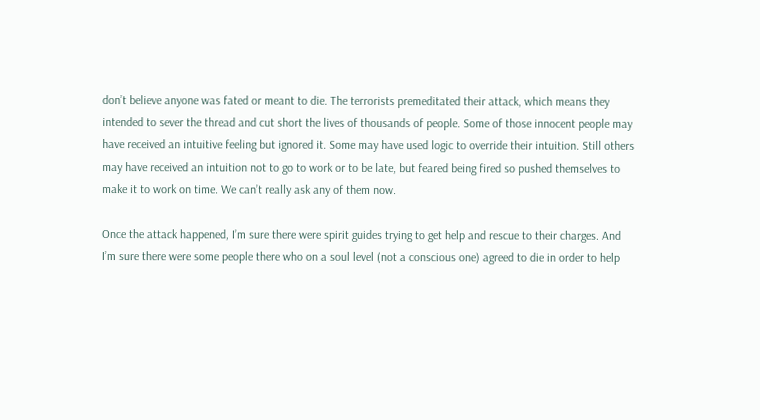don’t believe anyone was fated or meant to die. The terrorists premeditated their attack, which means they intended to sever the thread and cut short the lives of thousands of people. Some of those innocent people may have received an intuitive feeling but ignored it. Some may have used logic to override their intuition. Still others may have received an intuition not to go to work or to be late, but feared being fired so pushed themselves to make it to work on time. We can’t really ask any of them now.

Once the attack happened, I’m sure there were spirit guides trying to get help and rescue to their charges. And I’m sure there were some people there who on a soul level (not a conscious one) agreed to die in order to help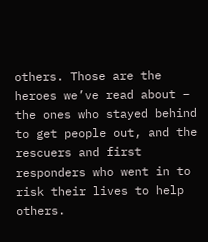others. Those are the heroes we’ve read about – the ones who stayed behind to get people out, and the rescuers and first responders who went in to risk their lives to help others.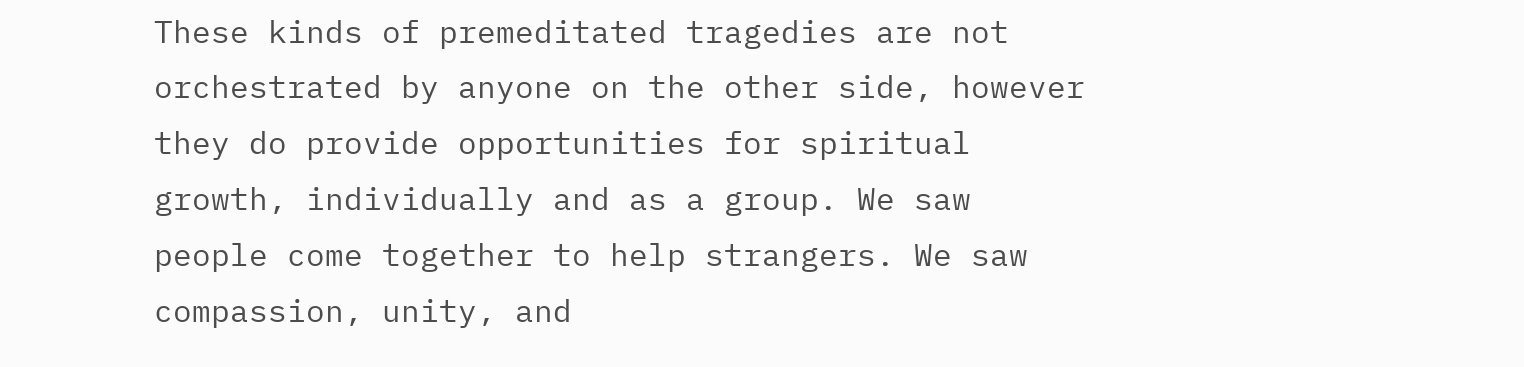These kinds of premeditated tragedies are not orchestrated by anyone on the other side, however they do provide opportunities for spiritual growth, individually and as a group. We saw people come together to help strangers. We saw compassion, unity, and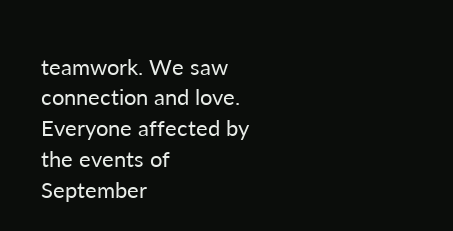teamwork. We saw connection and love. Everyone affected by the events of September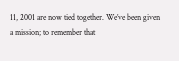11, 2001 are now tied together. We’ve been given a mission; to remember that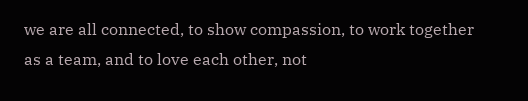we are all connected, to show compassion, to work together as a team, and to love each other, not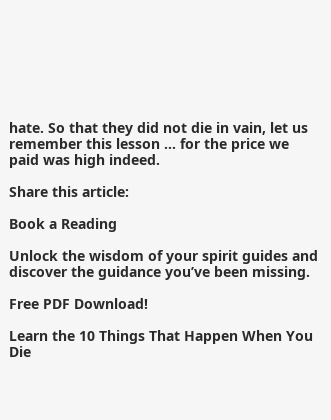hate. So that they did not die in vain, let us remember this lesson … for the price we paid was high indeed.

Share this article:

Book a Reading

Unlock the wisdom of your spirit guides and discover the guidance you’ve been missing.

Free PDF Download!

Learn the 10 Things That Happen When You Die